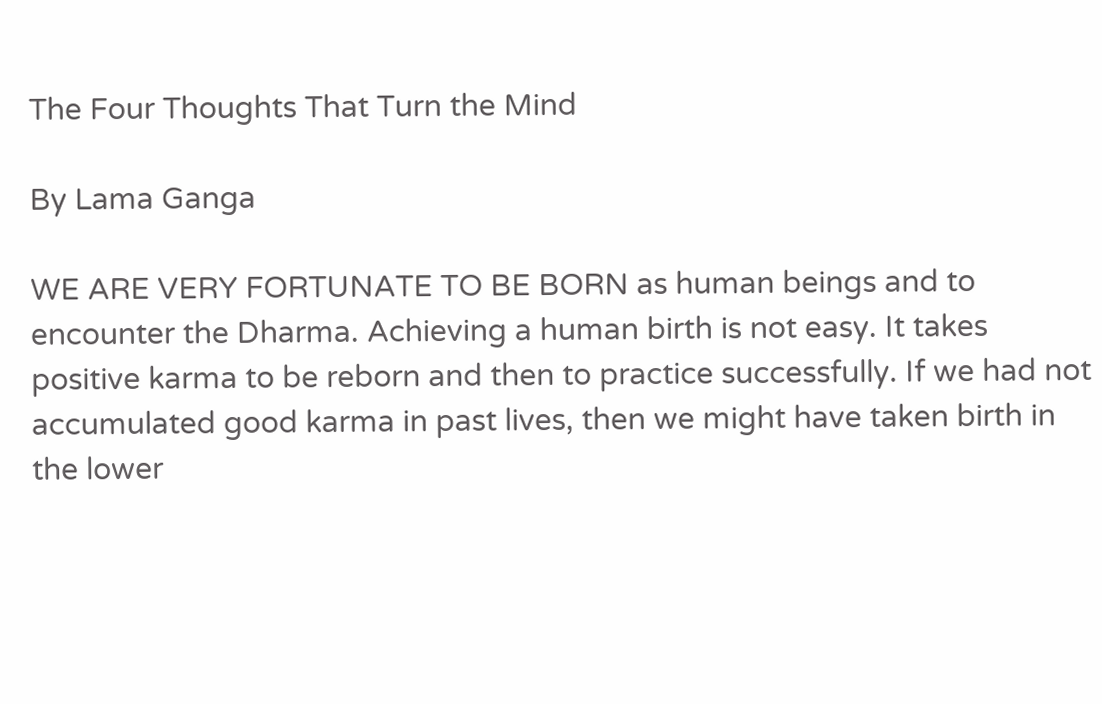The Four Thoughts That Turn the Mind

By Lama Ganga

WE ARE VERY FORTUNATE TO BE BORN as human beings and to encounter the Dharma. Achieving a human birth is not easy. It takes positive karma to be reborn and then to practice successfully. If we had not accumulated good karma in past lives, then we might have taken birth in the lower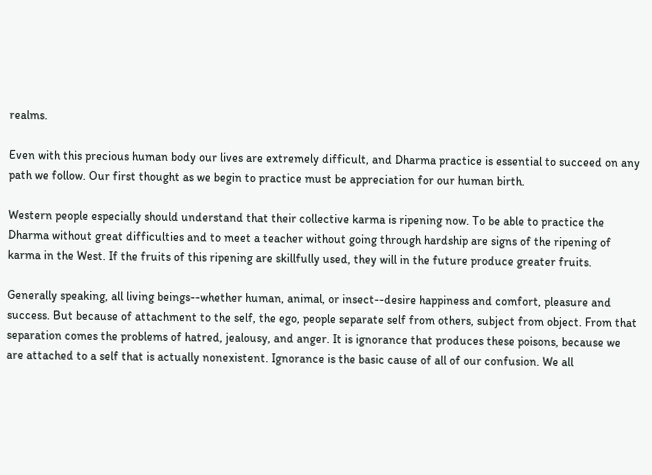realms.

Even with this precious human body our lives are extremely difficult, and Dharma practice is essential to succeed on any path we follow. Our first thought as we begin to practice must be appreciation for our human birth.

Western people especially should understand that their collective karma is ripening now. To be able to practice the Dharma without great difficulties and to meet a teacher without going through hardship are signs of the ripening of karma in the West. If the fruits of this ripening are skillfully used, they will in the future produce greater fruits.

Generally speaking, all living beings--whether human, animal, or insect--desire happiness and comfort, pleasure and success. But because of attachment to the self, the ego, people separate self from others, subject from object. From that separation comes the problems of hatred, jealousy, and anger. It is ignorance that produces these poisons, because we are attached to a self that is actually nonexistent. Ignorance is the basic cause of all of our confusion. We all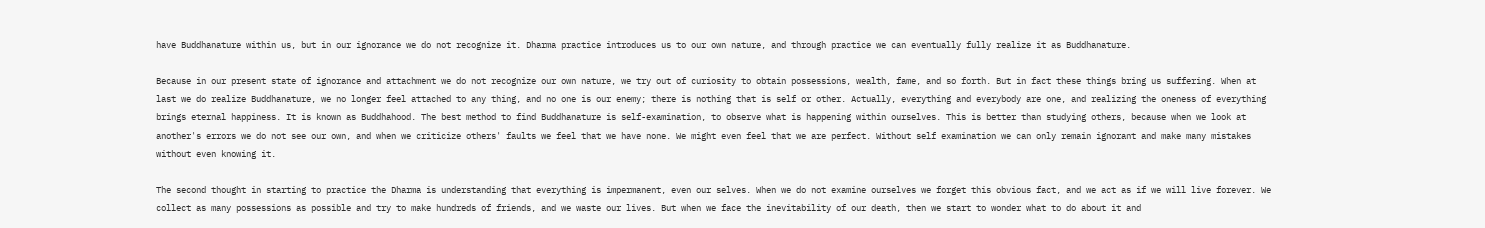have Buddhanature within us, but in our ignorance we do not recognize it. Dharma practice introduces us to our own nature, and through practice we can eventually fully realize it as Buddhanature.

Because in our present state of ignorance and attachment we do not recognize our own nature, we try out of curiosity to obtain possessions, wealth, fame, and so forth. But in fact these things bring us suffering. When at last we do realize Buddhanature, we no longer feel attached to any thing, and no one is our enemy; there is nothing that is self or other. Actually, everything and everybody are one, and realizing the oneness of everything brings eternal happiness. It is known as Buddhahood. The best method to find Buddhanature is self-examination, to observe what is happening within ourselves. This is better than studying others, because when we look at another's errors we do not see our own, and when we criticize others' faults we feel that we have none. We might even feel that we are perfect. Without self examination we can only remain ignorant and make many mistakes without even knowing it.

The second thought in starting to practice the Dharma is understanding that everything is impermanent, even our selves. When we do not examine ourselves we forget this obvious fact, and we act as if we will live forever. We collect as many possessions as possible and try to make hundreds of friends, and we waste our lives. But when we face the inevitability of our death, then we start to wonder what to do about it and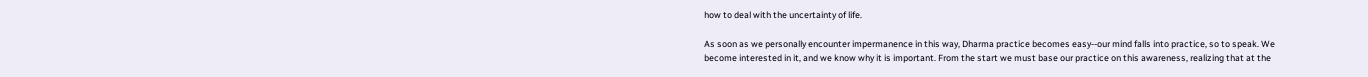how to deal with the uncertainty of life.

As soon as we personally encounter impermanence in this way, Dharma practice becomes easy--our mind falls into practice, so to speak. We become interested in it, and we know why it is important. From the start we must base our practice on this awareness, realizing that at the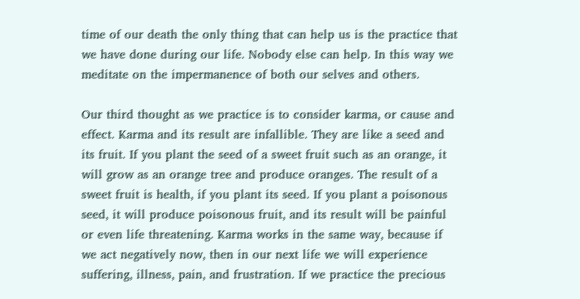time of our death the only thing that can help us is the practice that we have done during our life. Nobody else can help. In this way we meditate on the impermanence of both our selves and others.

Our third thought as we practice is to consider karma, or cause and effect. Karma and its result are infallible. They are like a seed and its fruit. If you plant the seed of a sweet fruit such as an orange, it will grow as an orange tree and produce oranges. The result of a sweet fruit is health, if you plant its seed. If you plant a poisonous seed, it will produce poisonous fruit, and its result will be painful or even life threatening. Karma works in the same way, because if we act negatively now, then in our next life we will experience suffering, illness, pain, and frustration. If we practice the precious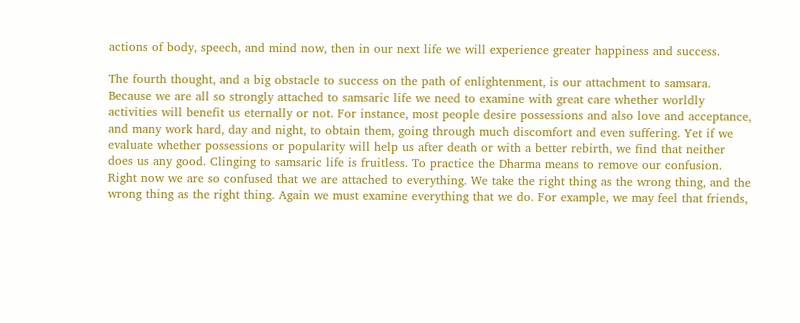actions of body, speech, and mind now, then in our next life we will experience greater happiness and success.

The fourth thought, and a big obstacle to success on the path of enlightenment, is our attachment to samsara. Because we are all so strongly attached to samsaric life we need to examine with great care whether worldly activities will benefit us eternally or not. For instance, most people desire possessions and also love and acceptance, and many work hard, day and night, to obtain them, going through much discomfort and even suffering. Yet if we evaluate whether possessions or popularity will help us after death or with a better rebirth, we find that neither does us any good. Clinging to samsaric life is fruitless. To practice the Dharma means to remove our confusion. Right now we are so confused that we are attached to everything. We take the right thing as the wrong thing, and the wrong thing as the right thing. Again we must examine everything that we do. For example, we may feel that friends,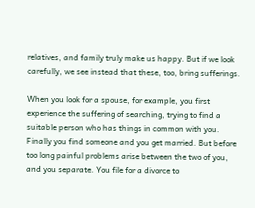relatives, and family truly make us happy. But if we look carefully, we see instead that these, too, bring sufferings.

When you look for a spouse, for example, you first experience the suffering of searching, trying to find a suitable person who has things in common with you. Finally you find someone and you get married. But before too long painful problems arise between the two of you, and you separate. You file for a divorce to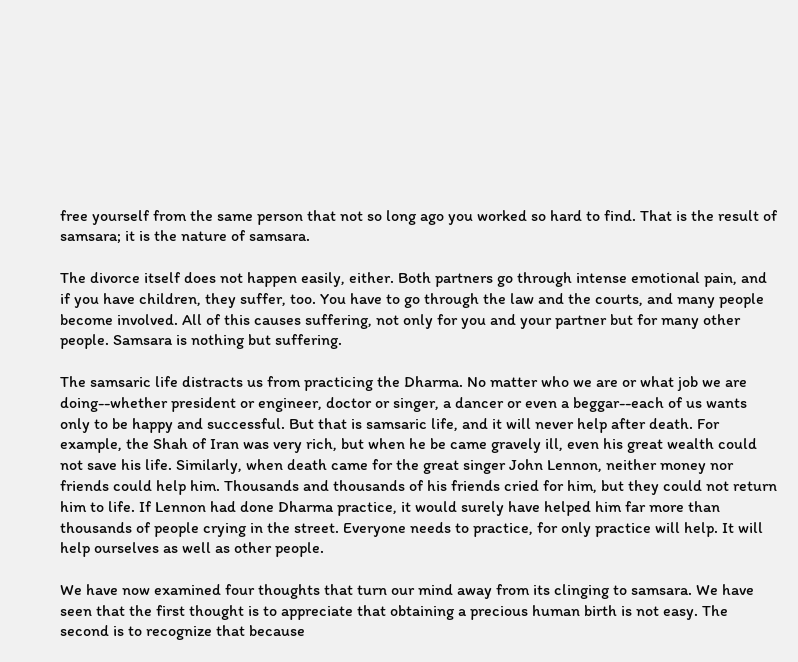free yourself from the same person that not so long ago you worked so hard to find. That is the result of samsara; it is the nature of samsara.

The divorce itself does not happen easily, either. Both partners go through intense emotional pain, and if you have children, they suffer, too. You have to go through the law and the courts, and many people become involved. All of this causes suffering, not only for you and your partner but for many other people. Samsara is nothing but suffering.

The samsaric life distracts us from practicing the Dharma. No matter who we are or what job we are doing--whether president or engineer, doctor or singer, a dancer or even a beggar--each of us wants only to be happy and successful. But that is samsaric life, and it will never help after death. For example, the Shah of Iran was very rich, but when he be came gravely ill, even his great wealth could not save his life. Similarly, when death came for the great singer John Lennon, neither money nor friends could help him. Thousands and thousands of his friends cried for him, but they could not return him to life. If Lennon had done Dharma practice, it would surely have helped him far more than thousands of people crying in the street. Everyone needs to practice, for only practice will help. It will help ourselves as well as other people.

We have now examined four thoughts that turn our mind away from its clinging to samsara. We have seen that the first thought is to appreciate that obtaining a precious human birth is not easy. The second is to recognize that because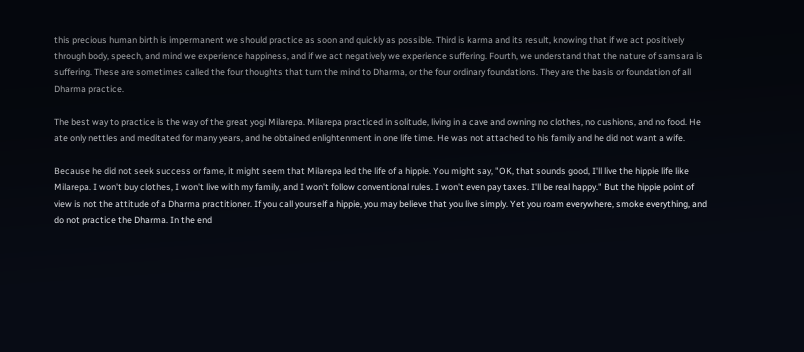this precious human birth is impermanent we should practice as soon and quickly as possible. Third is karma and its result, knowing that if we act positively through body, speech, and mind we experience happiness, and if we act negatively we experience suffering. Fourth, we understand that the nature of samsara is suffering. These are sometimes called the four thoughts that turn the mind to Dharma, or the four ordinary foundations. They are the basis or foundation of all Dharma practice.

The best way to practice is the way of the great yogi Milarepa. Milarepa practiced in solitude, living in a cave and owning no clothes, no cushions, and no food. He ate only nettles and meditated for many years, and he obtained enlightenment in one life time. He was not attached to his family and he did not want a wife.

Because he did not seek success or fame, it might seem that Milarepa led the life of a hippie. You might say, "OK, that sounds good, I'll live the hippie life like Milarepa. I won't buy clothes, I won't live with my family, and I won't follow conventional rules. I won't even pay taxes. I'll be real happy." But the hippie point of view is not the attitude of a Dharma practitioner. If you call yourself a hippie, you may believe that you live simply. Yet you roam everywhere, smoke everything, and do not practice the Dharma. In the end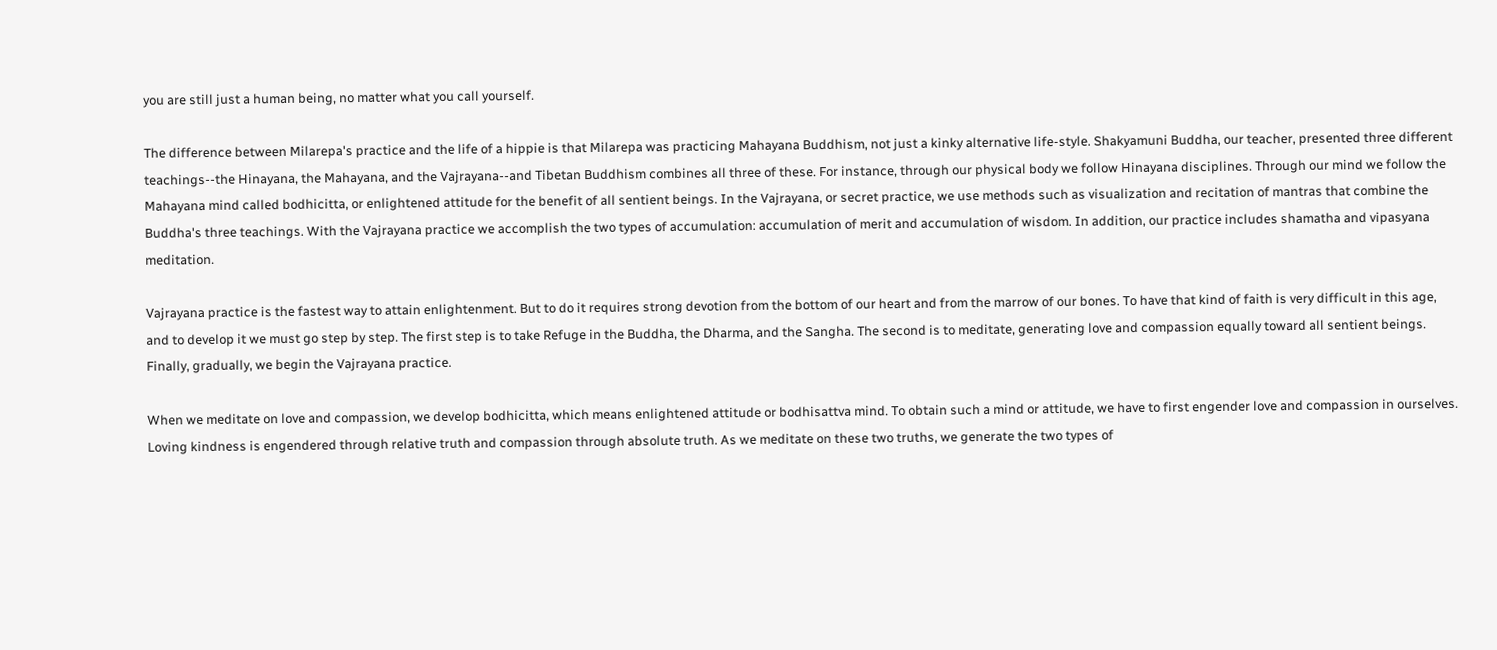you are still just a human being, no matter what you call yourself.

The difference between Milarepa's practice and the life of a hippie is that Milarepa was practicing Mahayana Buddhism, not just a kinky alternative life-style. Shakyamuni Buddha, our teacher, presented three different teachings--the Hinayana, the Mahayana, and the Vajrayana--and Tibetan Buddhism combines all three of these. For instance, through our physical body we follow Hinayana disciplines. Through our mind we follow the Mahayana mind called bodhicitta, or enlightened attitude for the benefit of all sentient beings. In the Vajrayana, or secret practice, we use methods such as visualization and recitation of mantras that combine the Buddha's three teachings. With the Vajrayana practice we accomplish the two types of accumulation: accumulation of merit and accumulation of wisdom. In addition, our practice includes shamatha and vipasyana meditation.

Vajrayana practice is the fastest way to attain enlightenment. But to do it requires strong devotion from the bottom of our heart and from the marrow of our bones. To have that kind of faith is very difficult in this age, and to develop it we must go step by step. The first step is to take Refuge in the Buddha, the Dharma, and the Sangha. The second is to meditate, generating love and compassion equally toward all sentient beings. Finally, gradually, we begin the Vajrayana practice.

When we meditate on love and compassion, we develop bodhicitta, which means enlightened attitude or bodhisattva mind. To obtain such a mind or attitude, we have to first engender love and compassion in ourselves. Loving kindness is engendered through relative truth and compassion through absolute truth. As we meditate on these two truths, we generate the two types of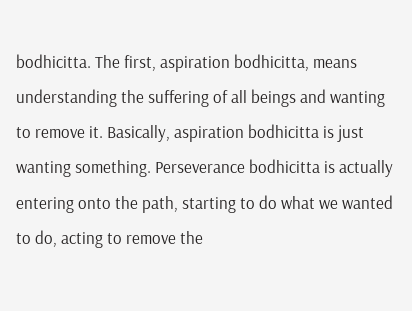bodhicitta. The first, aspiration bodhicitta, means understanding the suffering of all beings and wanting to remove it. Basically, aspiration bodhicitta is just wanting something. Perseverance bodhicitta is actually entering onto the path, starting to do what we wanted to do, acting to remove the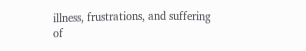illness, frustrations, and suffering of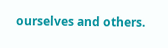ourselves and others.